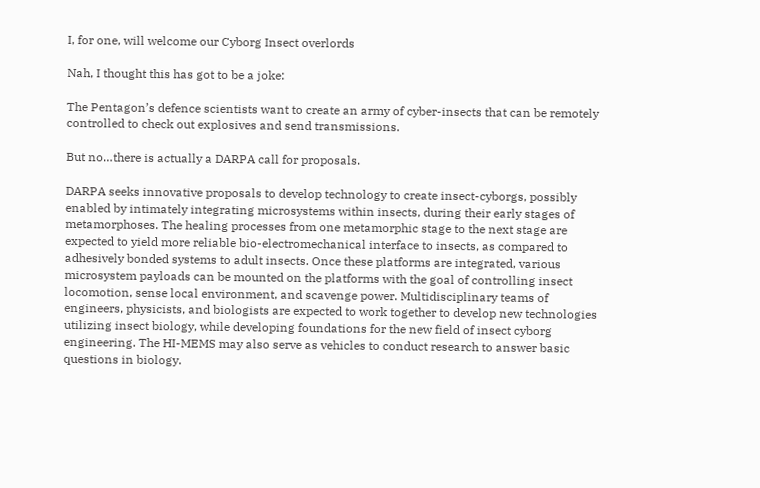I, for one, will welcome our Cyborg Insect overlords

Nah, I thought this has got to be a joke:

The Pentagon’s defence scientists want to create an army of cyber-insects that can be remotely controlled to check out explosives and send transmissions.

But no…there is actually a DARPA call for proposals.

DARPA seeks innovative proposals to develop technology to create insect-cyborgs, possibly enabled by intimately integrating microsystems within insects, during their early stages of metamorphoses. The healing processes from one metamorphic stage to the next stage are expected to yield more reliable bio-electromechanical interface to insects, as compared to adhesively bonded systems to adult insects. Once these platforms are integrated, various microsystem payloads can be mounted on the platforms with the goal of controlling insect locomotion, sense local environment, and scavenge power. Multidisciplinary teams of engineers, physicists, and biologists are expected to work together to develop new technologies utilizing insect biology, while developing foundations for the new field of insect cyborg engineering. The HI-MEMS may also serve as vehicles to conduct research to answer basic questions in biology.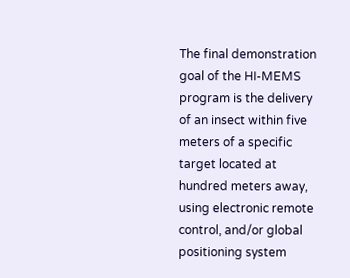The final demonstration goal of the HI-MEMS program is the delivery of an insect within five meters of a specific target located at hundred meters away, using electronic remote control, and/or global positioning system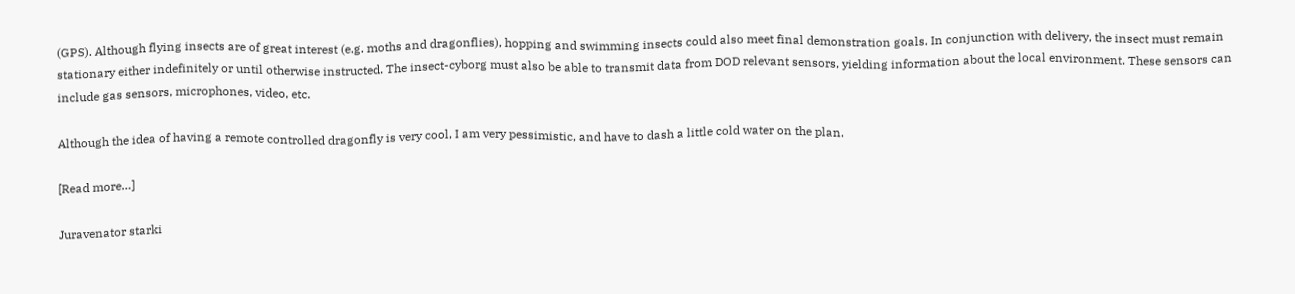(GPS). Although flying insects are of great interest (e.g. moths and dragonflies), hopping and swimming insects could also meet final demonstration goals. In conjunction with delivery, the insect must remain stationary either indefinitely or until otherwise instructed. The insect-cyborg must also be able to transmit data from DOD relevant sensors, yielding information about the local environment. These sensors can include gas sensors, microphones, video, etc.

Although the idea of having a remote controlled dragonfly is very cool, I am very pessimistic, and have to dash a little cold water on the plan.

[Read more…]

Juravenator starki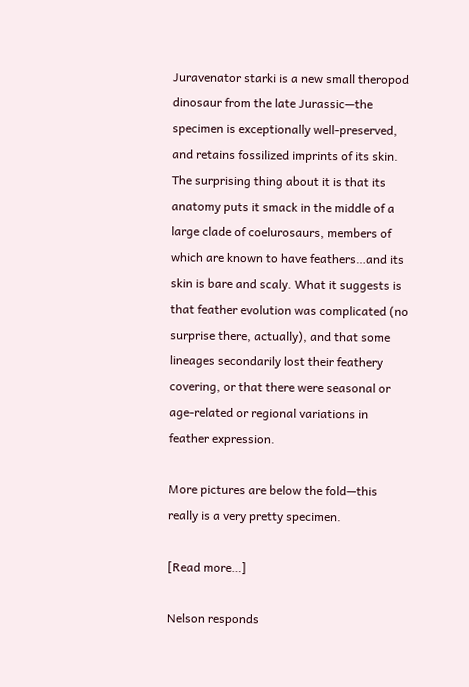Juravenator starki is a new small theropod dinosaur from the late Jurassic—the specimen is exceptionally well-preserved, and retains fossilized imprints of its skin. The surprising thing about it is that its anatomy puts it smack in the middle of a large clade of coelurosaurs, members of which are known to have feathers…and its skin is bare and scaly. What it suggests is that feather evolution was complicated (no surprise there, actually), and that some lineages secondarily lost their feathery covering, or that there were seasonal or age-related or regional variations in feather expression.

More pictures are below the fold—this really is a very pretty specimen.

[Read more…]

Nelson responds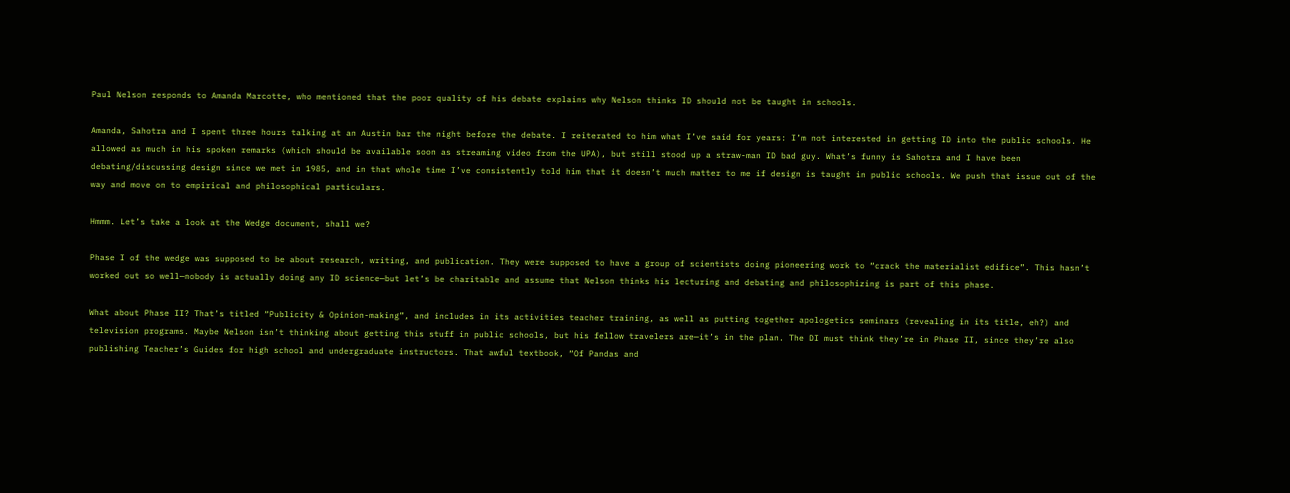Paul Nelson responds to Amanda Marcotte, who mentioned that the poor quality of his debate explains why Nelson thinks ID should not be taught in schools.

Amanda, Sahotra and I spent three hours talking at an Austin bar the night before the debate. I reiterated to him what I’ve said for years: I’m not interested in getting ID into the public schools. He allowed as much in his spoken remarks (which should be available soon as streaming video from the UPA), but still stood up a straw-man ID bad guy. What’s funny is Sahotra and I have been debating/discussing design since we met in 1985, and in that whole time I’ve consistently told him that it doesn’t much matter to me if design is taught in public schools. We push that issue out of the way and move on to empirical and philosophical particulars.

Hmmm. Let’s take a look at the Wedge document, shall we?

Phase I of the wedge was supposed to be about research, writing, and publication. They were supposed to have a group of scientists doing pioneering work to “crack the materialist edifice”. This hasn’t worked out so well—nobody is actually doing any ID science—but let’s be charitable and assume that Nelson thinks his lecturing and debating and philosophizing is part of this phase.

What about Phase II? That’s titled “Publicity & Opinion-making”, and includes in its activities teacher training, as well as putting together apologetics seminars (revealing in its title, eh?) and television programs. Maybe Nelson isn’t thinking about getting this stuff in public schools, but his fellow travelers are—it’s in the plan. The DI must think they’re in Phase II, since they’re also publishing Teacher’s Guides for high school and undergraduate instructors. That awful textbook, “Of Pandas and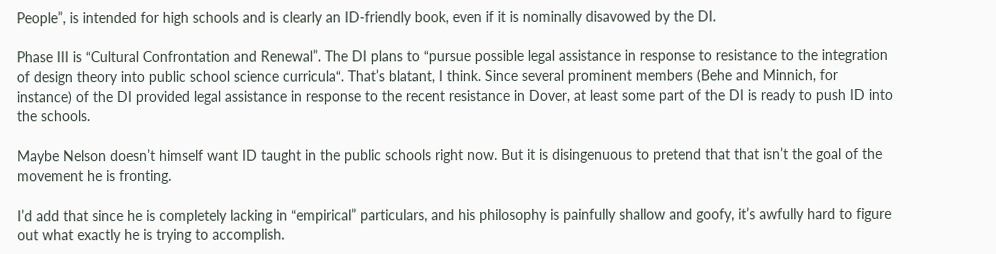People”, is intended for high schools and is clearly an ID-friendly book, even if it is nominally disavowed by the DI.

Phase III is “Cultural Confrontation and Renewal”. The DI plans to “pursue possible legal assistance in response to resistance to the integration of design theory into public school science curricula“. That’s blatant, I think. Since several prominent members (Behe and Minnich, for instance) of the DI provided legal assistance in response to the recent resistance in Dover, at least some part of the DI is ready to push ID into the schools.

Maybe Nelson doesn’t himself want ID taught in the public schools right now. But it is disingenuous to pretend that that isn’t the goal of the movement he is fronting.

I’d add that since he is completely lacking in “empirical” particulars, and his philosophy is painfully shallow and goofy, it’s awfully hard to figure out what exactly he is trying to accomplish.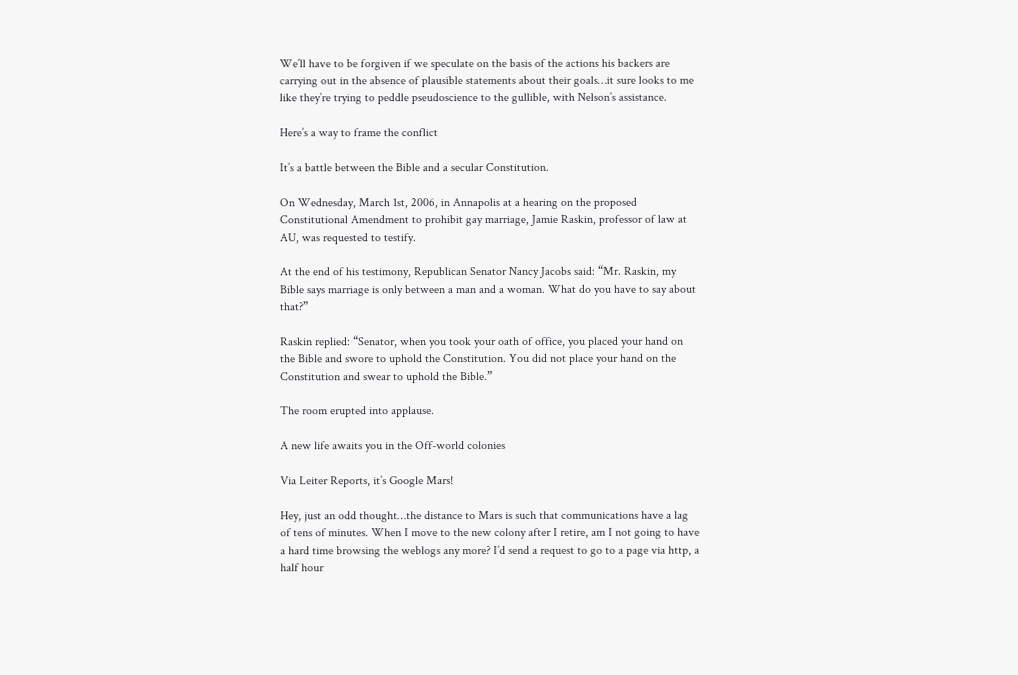We’ll have to be forgiven if we speculate on the basis of the actions his backers are carrying out in the absence of plausible statements about their goals…it sure looks to me like they’re trying to peddle pseudoscience to the gullible, with Nelson’s assistance.

Here’s a way to frame the conflict

It’s a battle between the Bible and a secular Constitution.

On Wednesday, March 1st, 2006, in Annapolis at a hearing on the proposed Constitutional Amendment to prohibit gay marriage, Jamie Raskin, professor of law at AU, was requested to testify.

At the end of his testimony, Republican Senator Nancy Jacobs said: “Mr. Raskin, my Bible says marriage is only between a man and a woman. What do you have to say about that?”

Raskin replied: “Senator, when you took your oath of office, you placed your hand on the Bible and swore to uphold the Constitution. You did not place your hand on the Constitution and swear to uphold the Bible.”

The room erupted into applause.

A new life awaits you in the Off-world colonies

Via Leiter Reports, it’s Google Mars!

Hey, just an odd thought…the distance to Mars is such that communications have a lag of tens of minutes. When I move to the new colony after I retire, am I not going to have a hard time browsing the weblogs any more? I’d send a request to go to a page via http, a half hour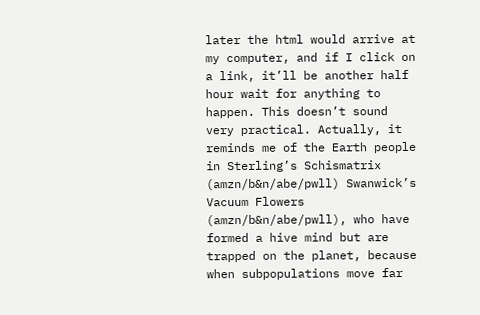later the html would arrive at my computer, and if I click on a link, it’ll be another half hour wait for anything to happen. This doesn’t sound very practical. Actually, it reminds me of the Earth people in Sterling’s Schismatrix (amzn/b&n/abe/pwll) Swanwick’s Vacuum Flowers (amzn/b&n/abe/pwll), who have formed a hive mind but are trapped on the planet, because when subpopulations move far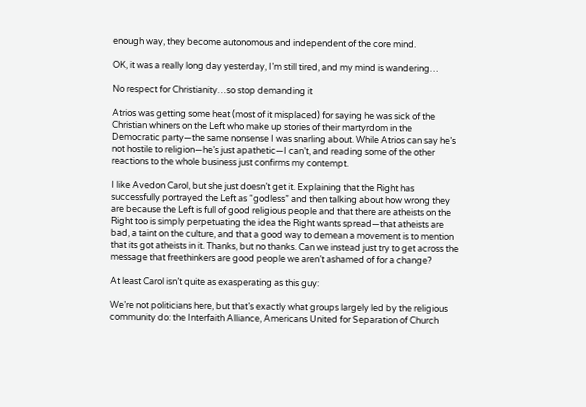enough way, they become autonomous and independent of the core mind.

OK, it was a really long day yesterday, I’m still tired, and my mind is wandering…

No respect for Christianity…so stop demanding it

Atrios was getting some heat (most of it misplaced) for saying he was sick of the Christian whiners on the Left who make up stories of their martyrdom in the Democratic party—the same nonsense I was snarling about. While Atrios can say he’s not hostile to religion—he’s just apathetic—I can’t, and reading some of the other reactions to the whole business just confirms my contempt.

I like Avedon Carol, but she just doesn’t get it. Explaining that the Right has successfully portrayed the Left as “godless” and then talking about how wrong they are because the Left is full of good religious people and that there are atheists on the Right too is simply perpetuating the idea the Right wants spread—that atheists are bad, a taint on the culture, and that a good way to demean a movement is to mention that its got atheists in it. Thanks, but no thanks. Can we instead just try to get across the message that freethinkers are good people we aren’t ashamed of for a change?

At least Carol isn’t quite as exasperating as this guy:

We’re not politicians here, but that’s exactly what groups largely led by the religious community do: the Interfaith Alliance, Americans United for Separation of Church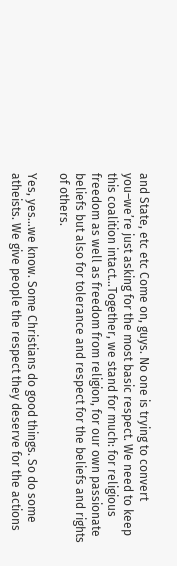and State, etc etc Come on, guys. No one is trying to convert you–we’re just asking for the most basic respect. We need to keep this coalition intact…Together, we stand for much: for religious freedom as well as freedom from religion, for our own passionate beliefs but also for tolerance and respect for the beliefs and rights of others.

Yes, yes…we know. Some Christians do good things. So do some atheists. We give people the respect they deserve for the actions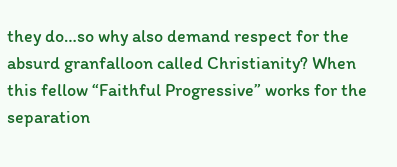they do…so why also demand respect for the absurd granfalloon called Christianity? When this fellow “Faithful Progressive” works for the separation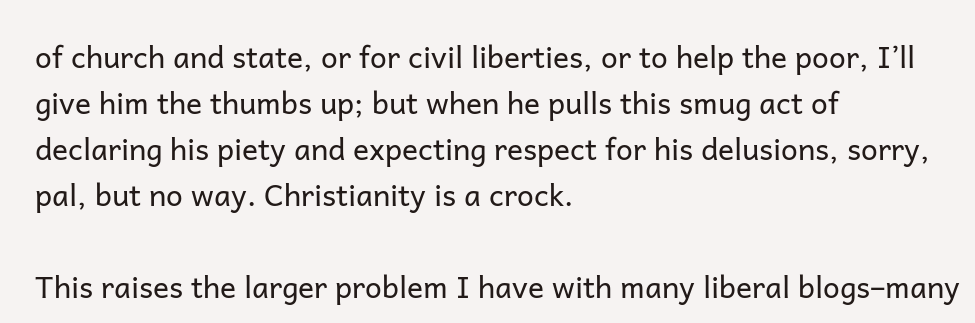of church and state, or for civil liberties, or to help the poor, I’ll give him the thumbs up; but when he pulls this smug act of declaring his piety and expecting respect for his delusions, sorry, pal, but no way. Christianity is a crock.

This raises the larger problem I have with many liberal blogs–many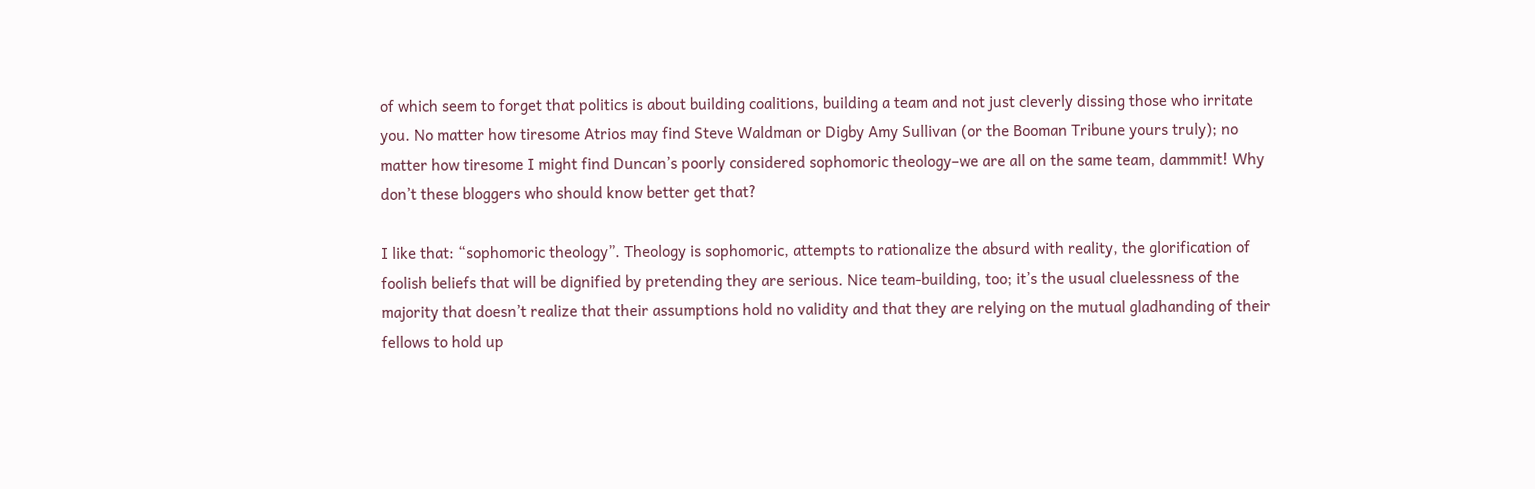of which seem to forget that politics is about building coalitions, building a team and not just cleverly dissing those who irritate you. No matter how tiresome Atrios may find Steve Waldman or Digby Amy Sullivan (or the Booman Tribune yours truly); no matter how tiresome I might find Duncan’s poorly considered sophomoric theology–we are all on the same team, dammmit! Why don’t these bloggers who should know better get that?

I like that: “sophomoric theology”. Theology is sophomoric, attempts to rationalize the absurd with reality, the glorification of foolish beliefs that will be dignified by pretending they are serious. Nice team-building, too; it’s the usual cluelessness of the majority that doesn’t realize that their assumptions hold no validity and that they are relying on the mutual gladhanding of their fellows to hold up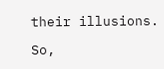their illusions.

So,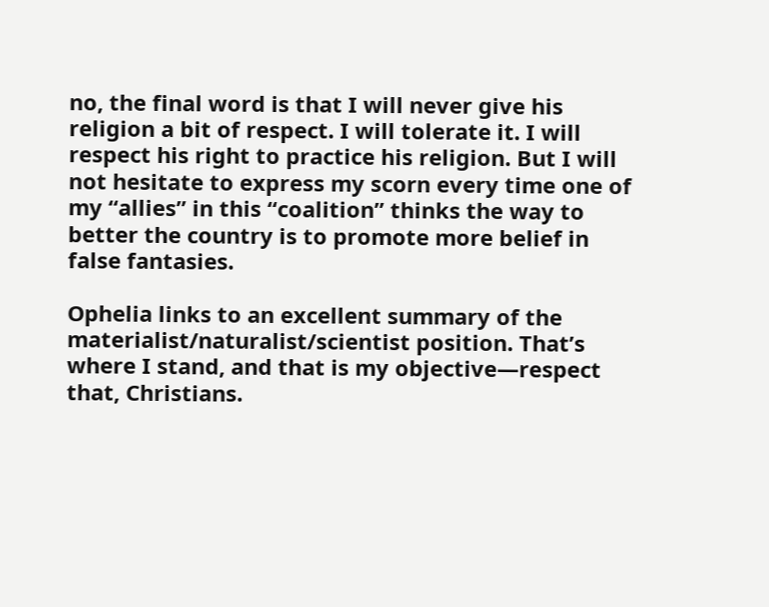no, the final word is that I will never give his religion a bit of respect. I will tolerate it. I will respect his right to practice his religion. But I will not hesitate to express my scorn every time one of my “allies” in this “coalition” thinks the way to better the country is to promote more belief in false fantasies.

Ophelia links to an excellent summary of the materialist/naturalist/scientist position. That’s where I stand, and that is my objective—respect that, Christians.